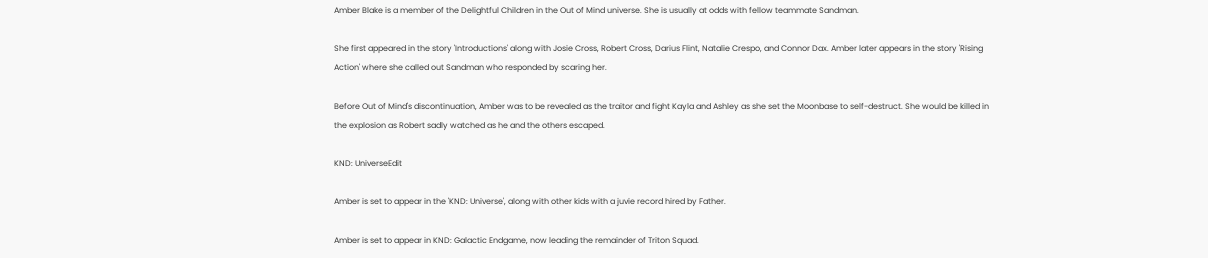Amber Blake is a member of the Delightful Children in the Out of Mind universe. She is usually at odds with fellow teammate Sandman.

She first appeared in the story 'Introductions' along with Josie Cross, Robert Cross, Darius Flint, Natalie Crespo, and Connor Dax. Amber later appears in the story 'Rising Action' where she called out Sandman who responded by scaring her.

Before Out of Mind's discontinuation, Amber was to be revealed as the traitor and fight Kayla and Ashley as she set the Moonbase to self-destruct. She would be killed in the explosion as Robert sadly watched as he and the others escaped.

KND: UniverseEdit

Amber is set to appear in the 'KND: Universe', along with other kids with a juvie record hired by Father.

Amber is set to appear in KND: Galactic Endgame, now leading the remainder of Triton Squad.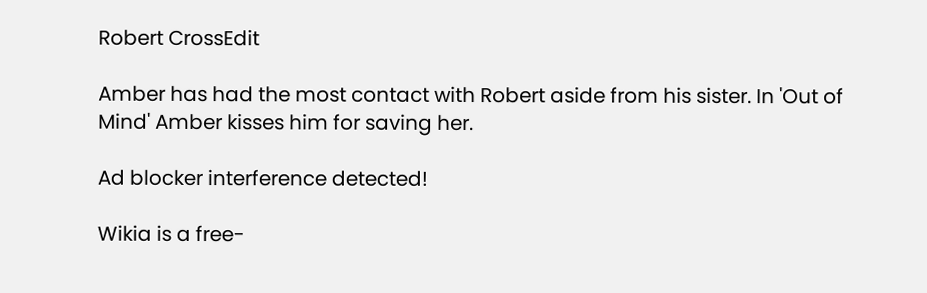Robert CrossEdit

Amber has had the most contact with Robert aside from his sister. In 'Out of Mind' Amber kisses him for saving her.

Ad blocker interference detected!

Wikia is a free-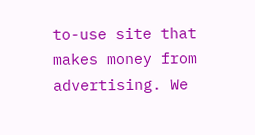to-use site that makes money from advertising. We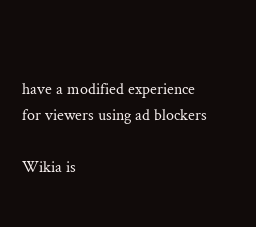have a modified experience for viewers using ad blockers

Wikia is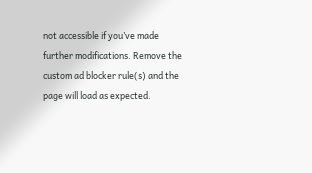not accessible if you’ve made further modifications. Remove the custom ad blocker rule(s) and the page will load as expected.